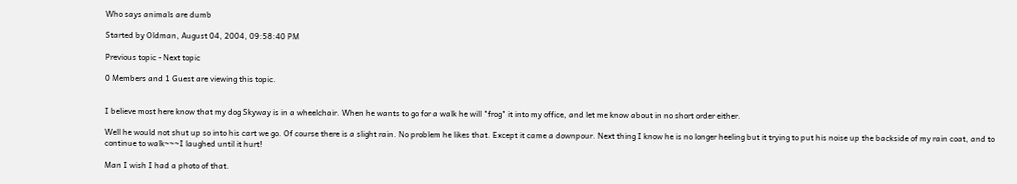Who says animals are dumb

Started by Oldman, August 04, 2004, 09:58:40 PM

Previous topic - Next topic

0 Members and 1 Guest are viewing this topic.


I believe most here know that my dog Skyway is in a wheelchair. When he wants to go for a walk he will "frog" it into my office, and let me know about in no short order either.

Well he would not shut up so into his cart we go. Of course there is a slight rain. No problem he likes that. Except it came a downpour. Next thing I know he is no longer heeling but it trying to put his noise up the backside of my rain coat, and to continue to walk~~~I laughed until it hurt!

Man I wish I had a photo of that.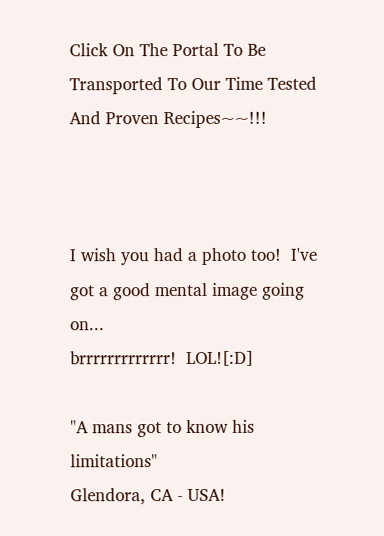Click On The Portal To Be Transported To Our Time Tested And Proven Recipes~~!!!



I wish you had a photo too!  I've got a good mental image going on...
brrrrrrrrrrrrr!  LOL![:D]

"A mans got to know his limitations"
Glendora, CA - USA!